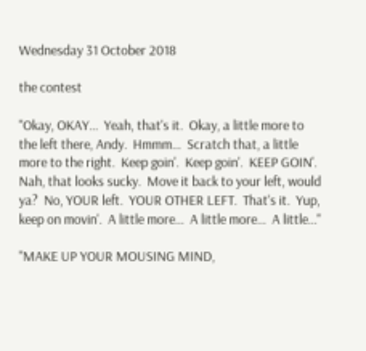Wednesday 31 October 2018

the contest

"Okay, OKAY...  Yeah, that's it.  Okay, a little more to the left there, Andy.  Hmmm...  Scratch that, a little more to the right.  Keep goin'.  Keep goin'.  KEEP GOIN'.  Nah, that looks sucky.  Move it back to your left, would ya?  No, YOUR left.  YOUR OTHER LEFT.  That's it.  Yup, keep on movin'.  A little more...  A little more...  A little..."

"MAKE UP YOUR MOUSING MIND,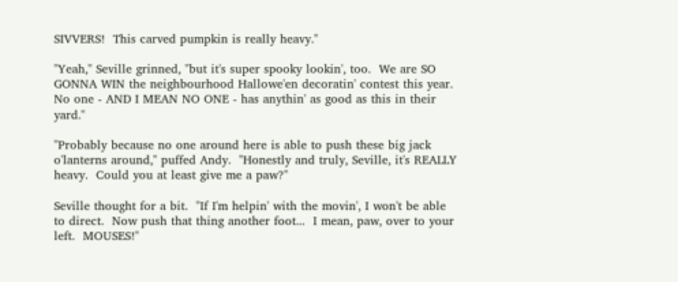SIVVERS!  This carved pumpkin is really heavy."

"Yeah," Seville grinned, "but it's super spooky lookin', too.  We are SO GONNA WIN the neighbourhood Hallowe'en decoratin' contest this year.  No one - AND I MEAN NO ONE - has anythin' as good as this in their yard."

"Probably because no one around here is able to push these big jack o'lanterns around," puffed Andy.  "Honestly and truly, Seville, it's REALLY heavy.  Could you at least give me a paw?"

Seville thought for a bit.  "If I'm helpin' with the movin', I won't be able to direct.  Now push that thing another foot...  I mean, paw, over to your left.  MOUSES!"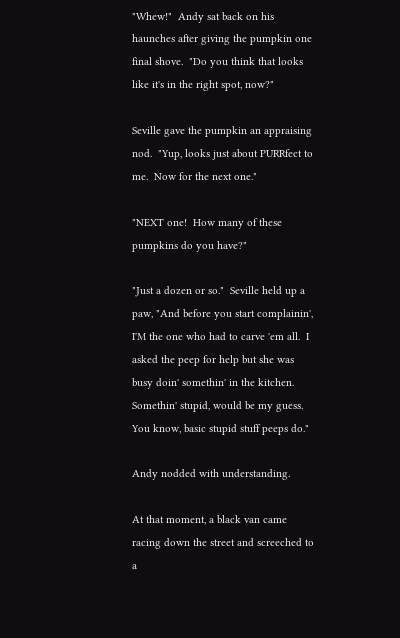"Whew!"  Andy sat back on his haunches after giving the pumpkin one final shove.  "Do you think that looks like it's in the right spot, now?"

Seville gave the pumpkin an appraising nod.  "Yup, looks just about PURRfect to me.  Now for the next one."

"NEXT one!  How many of these pumpkins do you have?"

"Just a dozen or so."  Seville held up a paw, "And before you start complainin', I'M the one who had to carve 'em all.  I asked the peep for help but she was busy doin' somethin' in the kitchen.  Somethin' stupid, would be my guess.  You know, basic stupid stuff peeps do."

Andy nodded with understanding.

At that moment, a black van came racing down the street and screeched to a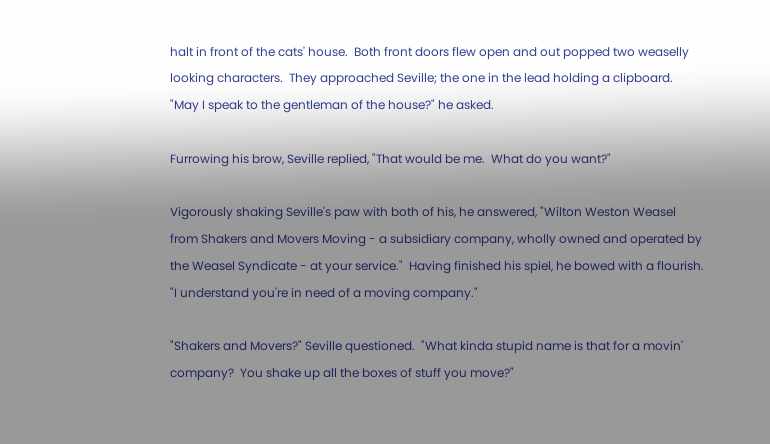halt in front of the cats' house.  Both front doors flew open and out popped two weaselly looking characters.  They approached Seville; the one in the lead holding a clipboard.  "May I speak to the gentleman of the house?" he asked.

Furrowing his brow, Seville replied, "That would be me.  What do you want?"

Vigorously shaking Seville's paw with both of his, he answered, "Wilton Weston Weasel from Shakers and Movers Moving - a subsidiary company, wholly owned and operated by the Weasel Syndicate - at your service."  Having finished his spiel, he bowed with a flourish.  "I understand you're in need of a moving company."

"Shakers and Movers?" Seville questioned.  "What kinda stupid name is that for a movin' company?  You shake up all the boxes of stuff you move?"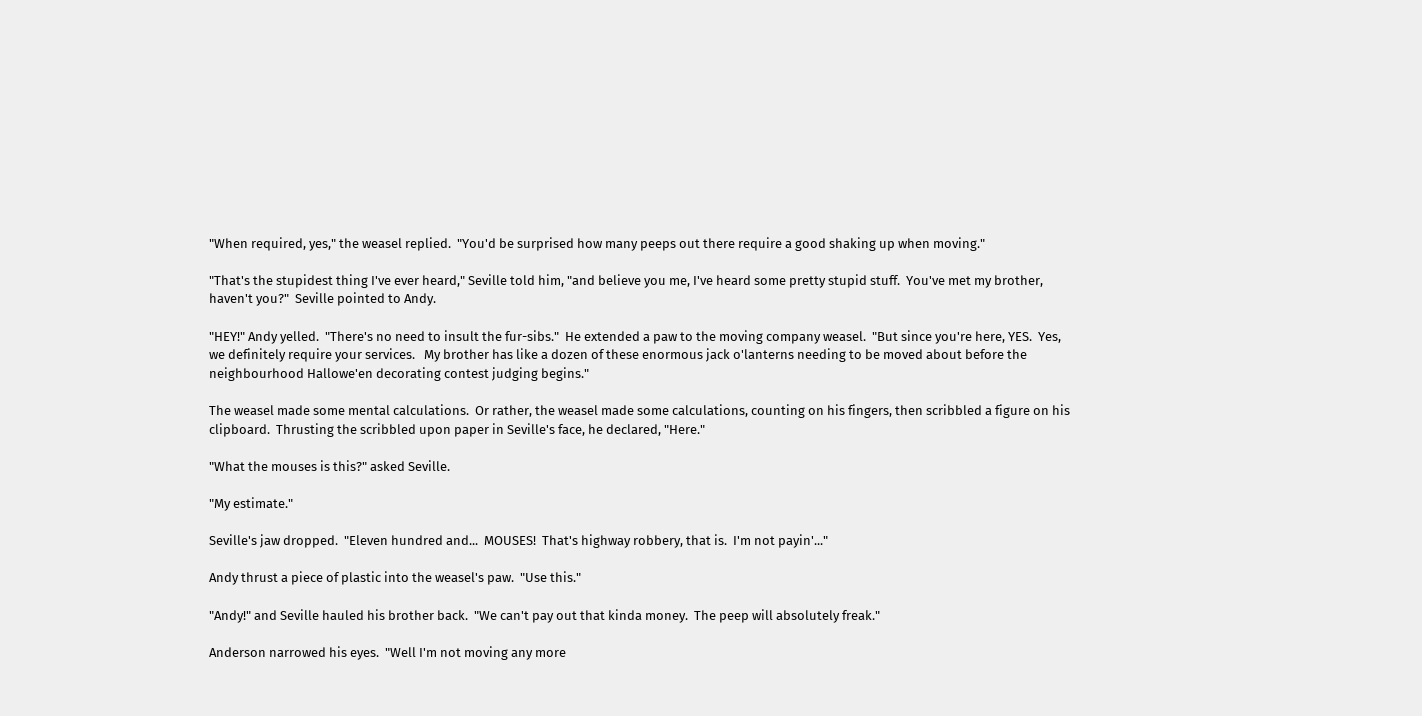"When required, yes," the weasel replied.  "You'd be surprised how many peeps out there require a good shaking up when moving."

"That's the stupidest thing I've ever heard," Seville told him, "and believe you me, I've heard some pretty stupid stuff.  You've met my brother, haven't you?"  Seville pointed to Andy.

"HEY!" Andy yelled.  "There's no need to insult the fur-sibs."  He extended a paw to the moving company weasel.  "But since you're here, YES.  Yes, we definitely require your services.   My brother has like a dozen of these enormous jack o'lanterns needing to be moved about before the neighbourhood Hallowe'en decorating contest judging begins."

The weasel made some mental calculations.  Or rather, the weasel made some calculations, counting on his fingers, then scribbled a figure on his clipboard.  Thrusting the scribbled upon paper in Seville's face, he declared, "Here."

"What the mouses is this?" asked Seville.

"My estimate."

Seville's jaw dropped.  "Eleven hundred and...  MOUSES!  That's highway robbery, that is.  I'm not payin'..."

Andy thrust a piece of plastic into the weasel's paw.  "Use this."

"Andy!" and Seville hauled his brother back.  "We can't pay out that kinda money.  The peep will absolutely freak."

Anderson narrowed his eyes.  "Well I'm not moving any more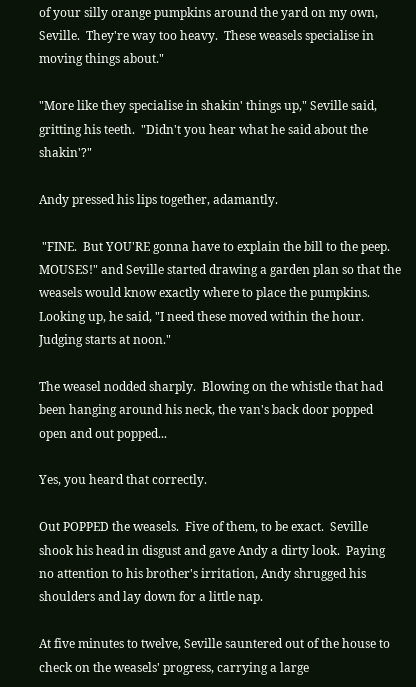of your silly orange pumpkins around the yard on my own, Seville.  They're way too heavy.  These weasels specialise in moving things about."

"More like they specialise in shakin' things up," Seville said, gritting his teeth.  "Didn't you hear what he said about the shakin'?"

Andy pressed his lips together, adamantly.

 "FINE.  But YOU'RE gonna have to explain the bill to the peep.  MOUSES!" and Seville started drawing a garden plan so that the weasels would know exactly where to place the pumpkins.  Looking up, he said, "I need these moved within the hour.  Judging starts at noon."

The weasel nodded sharply.  Blowing on the whistle that had been hanging around his neck, the van's back door popped open and out popped...

Yes, you heard that correctly.

Out POPPED the weasels.  Five of them, to be exact.  Seville shook his head in disgust and gave Andy a dirty look.  Paying no attention to his brother's irritation, Andy shrugged his shoulders and lay down for a little nap.

At five minutes to twelve, Seville sauntered out of the house to check on the weasels' progress, carrying a large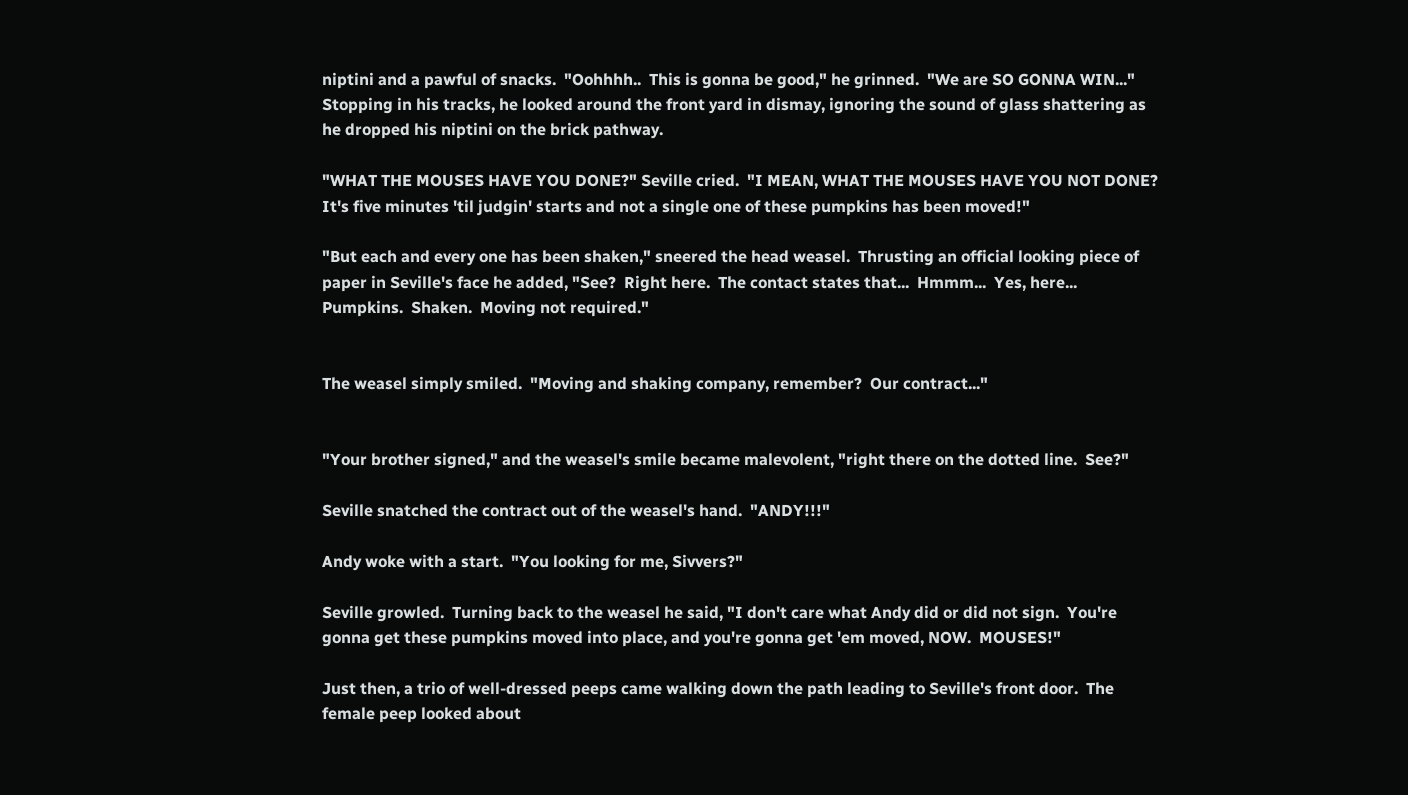niptini and a pawful of snacks.  "Oohhhh..  This is gonna be good," he grinned.  "We are SO GONNA WIN..."  Stopping in his tracks, he looked around the front yard in dismay, ignoring the sound of glass shattering as he dropped his niptini on the brick pathway.

"WHAT THE MOUSES HAVE YOU DONE?" Seville cried.  "I MEAN, WHAT THE MOUSES HAVE YOU NOT DONE?  It's five minutes 'til judgin' starts and not a single one of these pumpkins has been moved!"

"But each and every one has been shaken," sneered the head weasel.  Thrusting an official looking piece of paper in Seville's face he added, "See?  Right here.  The contact states that...  Hmmm...  Yes, here...  Pumpkins.  Shaken.  Moving not required."


The weasel simply smiled.  "Moving and shaking company, remember?  Our contract..."


"Your brother signed," and the weasel's smile became malevolent, "right there on the dotted line.  See?"

Seville snatched the contract out of the weasel's hand.  "ANDY!!!"

Andy woke with a start.  "You looking for me, Sivvers?"

Seville growled.  Turning back to the weasel he said, "I don't care what Andy did or did not sign.  You're gonna get these pumpkins moved into place, and you're gonna get 'em moved, NOW.  MOUSES!"

Just then, a trio of well-dressed peeps came walking down the path leading to Seville's front door.  The female peep looked about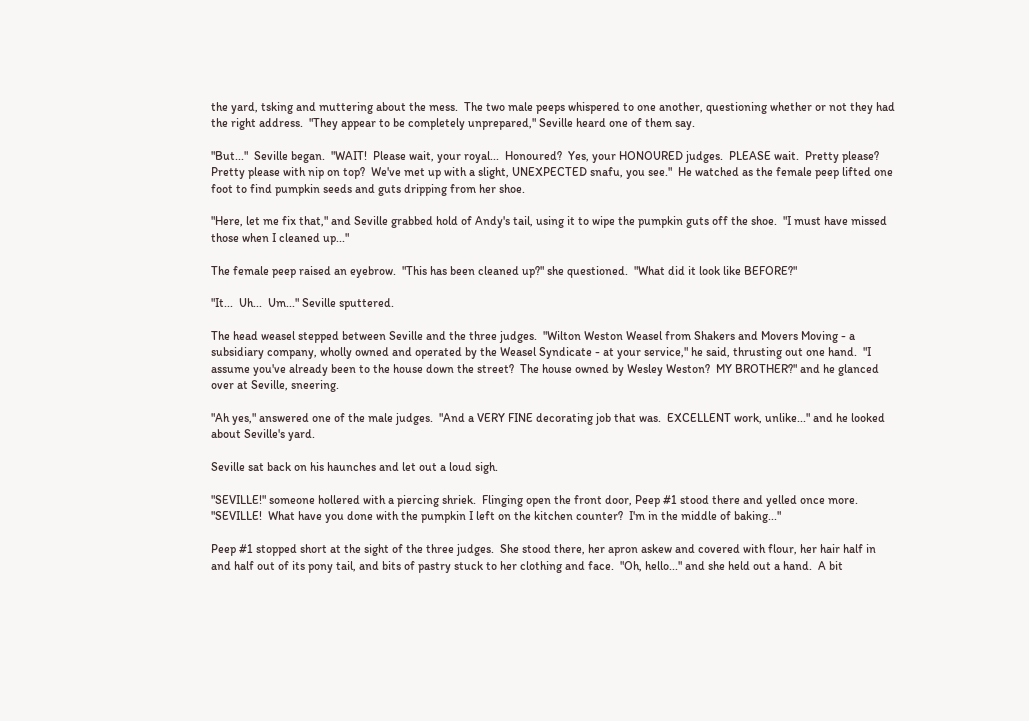the yard, tsking and muttering about the mess.  The two male peeps whispered to one another, questioning whether or not they had the right address.  "They appear to be completely unprepared," Seville heard one of them say.

"But..."  Seville began.  "WAIT!  Please wait, your royal...  Honoured?  Yes, your HONOURED judges.  PLEASE wait.  Pretty please?  Pretty please with nip on top?  We've met up with a slight, UNEXPECTED snafu, you see."  He watched as the female peep lifted one foot to find pumpkin seeds and guts dripping from her shoe.

"Here, let me fix that," and Seville grabbed hold of Andy's tail, using it to wipe the pumpkin guts off the shoe.  "I must have missed those when I cleaned up..."

The female peep raised an eyebrow.  "This has been cleaned up?" she questioned.  "What did it look like BEFORE?"

"It...  Uh...  Um..." Seville sputtered.

The head weasel stepped between Seville and the three judges.  "Wilton Weston Weasel from Shakers and Movers Moving - a subsidiary company, wholly owned and operated by the Weasel Syndicate - at your service," he said, thrusting out one hand.  "I assume you've already been to the house down the street?  The house owned by Wesley Weston?  MY BROTHER?" and he glanced over at Seville, sneering.

"Ah yes," answered one of the male judges.  "And a VERY FINE decorating job that was.  EXCELLENT work, unlike..." and he looked about Seville's yard.

Seville sat back on his haunches and let out a loud sigh.

"SEVILLE!" someone hollered with a piercing shriek.  Flinging open the front door, Peep #1 stood there and yelled once more.  "SEVILLE!  What have you done with the pumpkin I left on the kitchen counter?  I'm in the middle of baking..."

Peep #1 stopped short at the sight of the three judges.  She stood there, her apron askew and covered with flour, her hair half in and half out of its pony tail, and bits of pastry stuck to her clothing and face.  "Oh, hello..." and she held out a hand.  A bit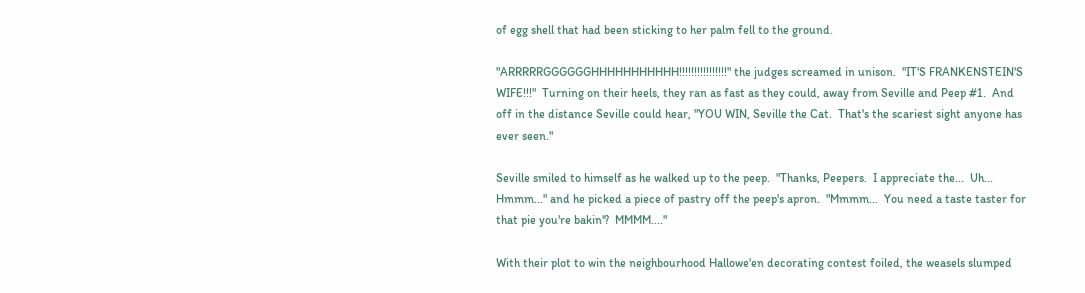of egg shell that had been sticking to her palm fell to the ground.

"ARRRRRGGGGGGHHHHHHHHHHH!!!!!!!!!!!!!!!!" the judges screamed in unison.  "IT'S FRANKENSTEIN'S WIFE!!!"  Turning on their heels, they ran as fast as they could, away from Seville and Peep #1.  And off in the distance Seville could hear, "YOU WIN, Seville the Cat.  That's the scariest sight anyone has ever seen."

Seville smiled to himself as he walked up to the peep.  "Thanks, Peepers.  I appreciate the...  Uh...  Hmmm..." and he picked a piece of pastry off the peep's apron.  "Mmmm...  You need a taste taster for that pie you're bakin'?  MMMM...."

With their plot to win the neighbourhood Hallowe'en decorating contest foiled, the weasels slumped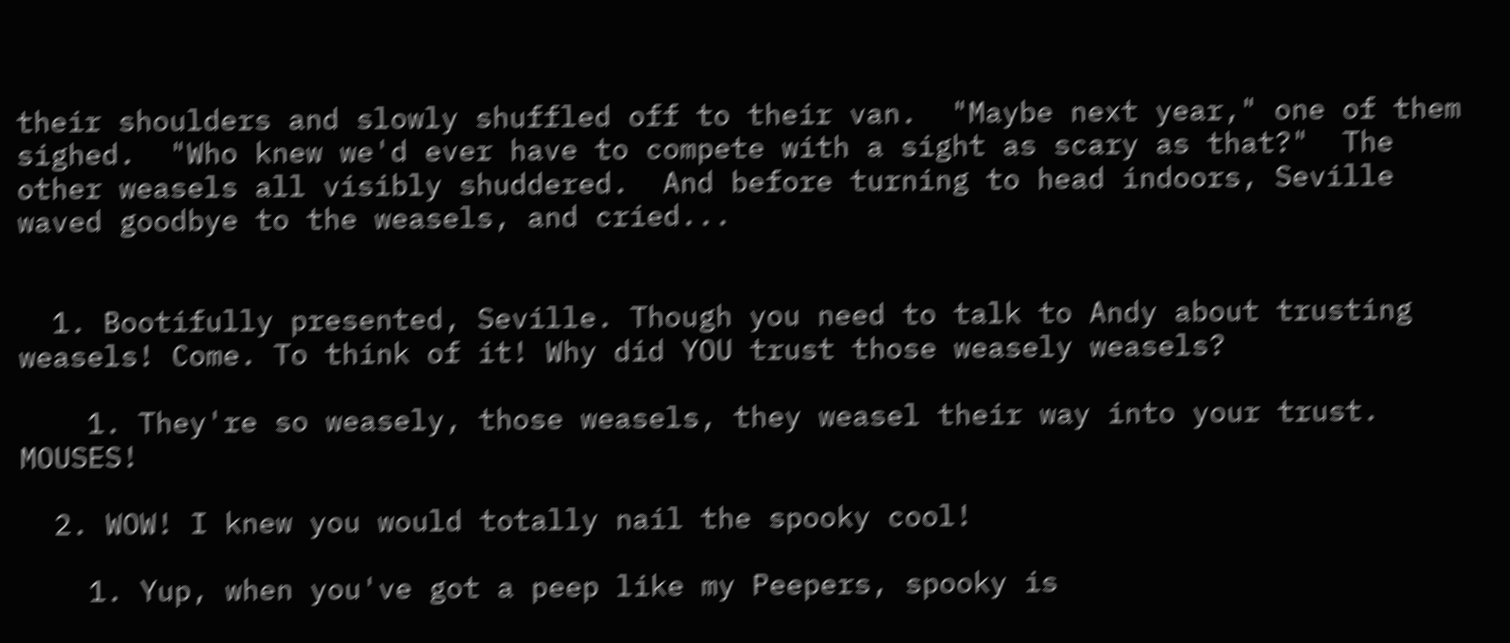their shoulders and slowly shuffled off to their van.  "Maybe next year," one of them sighed.  "Who knew we'd ever have to compete with a sight as scary as that?"  The other weasels all visibly shuddered.  And before turning to head indoors, Seville waved goodbye to the weasels, and cried...


  1. Bootifully presented, Seville. Though you need to talk to Andy about trusting weasels! Come. To think of it! Why did YOU trust those weasely weasels?

    1. They're so weasely, those weasels, they weasel their way into your trust. MOUSES!

  2. WOW! I knew you would totally nail the spooky cool!

    1. Yup, when you've got a peep like my Peepers, spooky is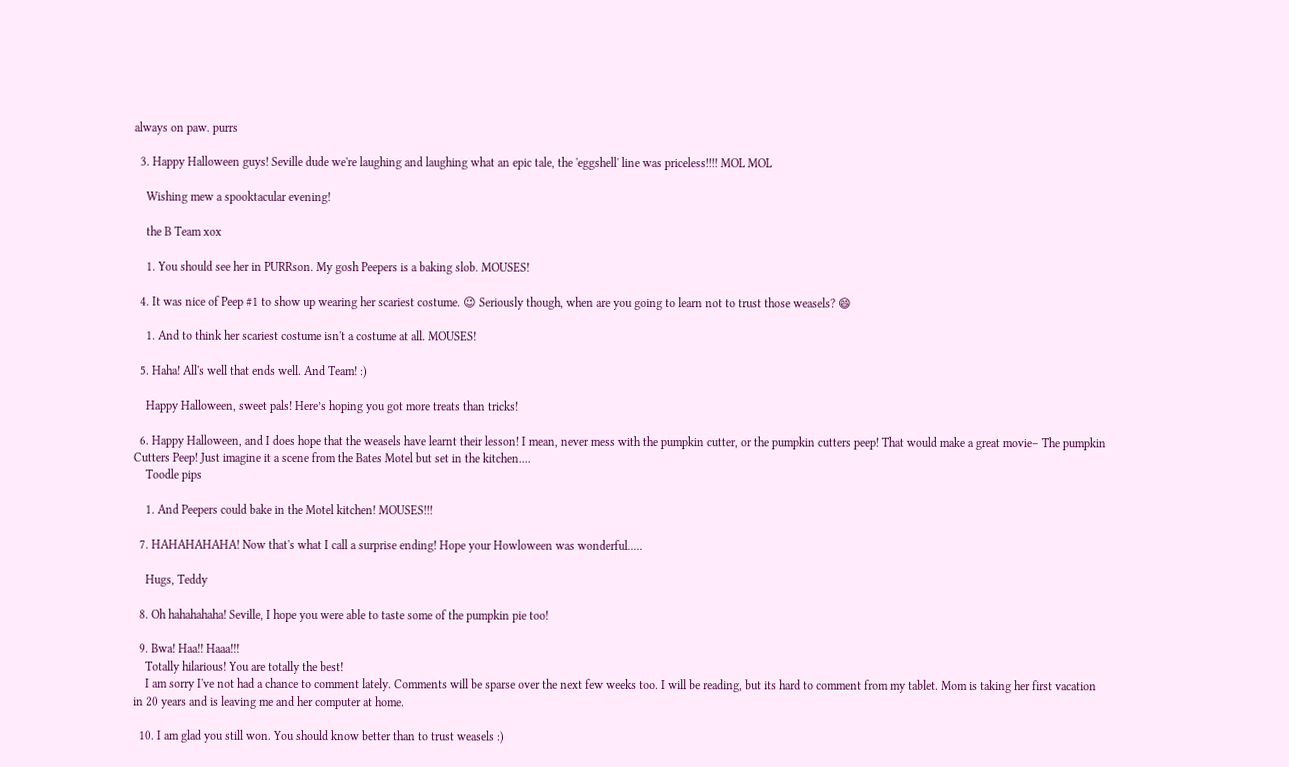always on paw. purrs

  3. Happy Halloween guys! Seville dude we're laughing and laughing what an epic tale, the 'eggshell' line was priceless!!!! MOL MOL

    Wishing mew a spooktacular evening!

    the B Team xox

    1. You should see her in PURRson. My gosh Peepers is a baking slob. MOUSES!

  4. It was nice of Peep #1 to show up wearing her scariest costume. 😉 Seriously though, when are you going to learn not to trust those weasels? 😄

    1. And to think her scariest costume isn't a costume at all. MOUSES!

  5. Haha! All's well that ends well. And Team! :)

    Happy Halloween, sweet pals! Here’s hoping you got more treats than tricks!

  6. Happy Halloween, and I does hope that the weasels have learnt their lesson! I mean, never mess with the pumpkin cutter, or the pumpkin cutters peep! That would make a great movie– The pumpkin Cutters Peep! Just imagine it a scene from the Bates Motel but set in the kitchen....
    Toodle pips

    1. And Peepers could bake in the Motel kitchen! MOUSES!!!

  7. HAHAHAHAHA! Now that's what I call a surprise ending! Hope your Howloween was wonderful.....

    Hugs, Teddy

  8. Oh hahahahaha! Seville, I hope you were able to taste some of the pumpkin pie too!

  9. Bwa! Haa!! Haaa!!!
    Totally hilarious! You are totally the best!
    I am sorry I've not had a chance to comment lately. Comments will be sparse over the next few weeks too. I will be reading, but its hard to comment from my tablet. Mom is taking her first vacation in 20 years and is leaving me and her computer at home.

  10. I am glad you still won. You should know better than to trust weasels :)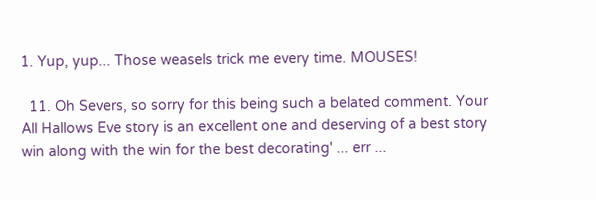1. Yup, yup... Those weasels trick me every time. MOUSES!

  11. Oh Severs, so sorry for this being such a belated comment. Your All Hallows Eve story is an excellent one and deserving of a best story win along with the win for the best decorating' ... err ...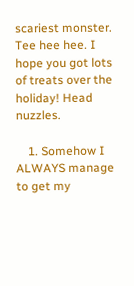scariest monster. Tee hee hee. I hope you got lots of treats over the holiday! Head nuzzles.

    1. Somehow I ALWAYS manage to get my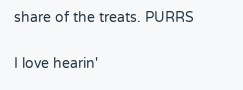share of the treats. PURRS


I love hearin'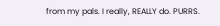from my pals. I really, REALLY do. PURRS.